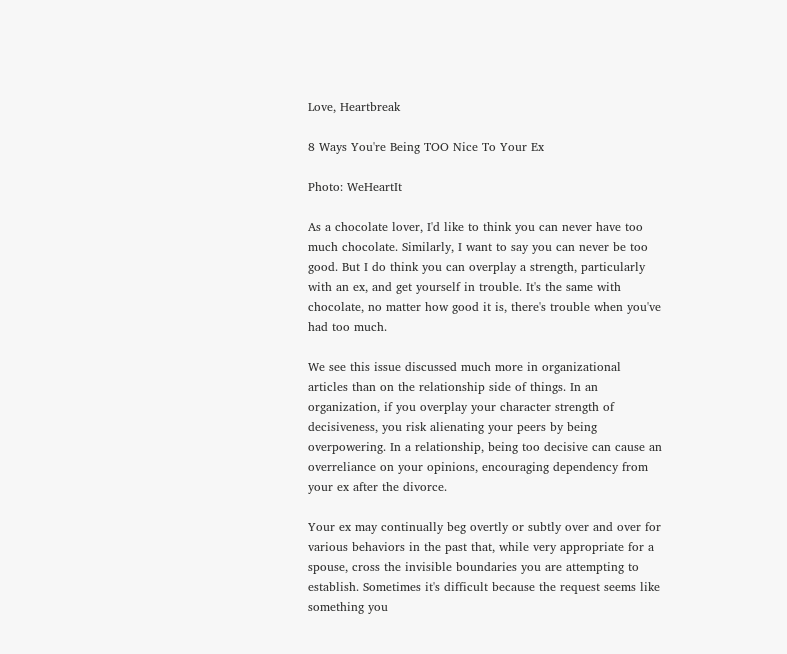Love, Heartbreak

8 Ways You're Being TOO Nice To Your Ex

Photo: WeHeartIt

As a chocolate lover, I'd like to think you can never have too much chocolate. Similarly, I want to say you can never be too good. But I do think you can overplay a strength, particularly with an ex, and get yourself in trouble. It's the same with chocolate, no matter how good it is, there's trouble when you've had too much.

We see this issue discussed much more in organizational articles than on the relationship side of things. In an organization, if you overplay your character strength of decisiveness, you risk alienating your peers by being overpowering. In a relationship, being too decisive can cause an overreliance on your opinions, encouraging dependency from your ex after the divorce.

Your ex may continually beg overtly or subtly over and over for various behaviors in the past that, while very appropriate for a spouse, cross the invisible boundaries you are attempting to establish. Sometimes it's difficult because the request seems like something you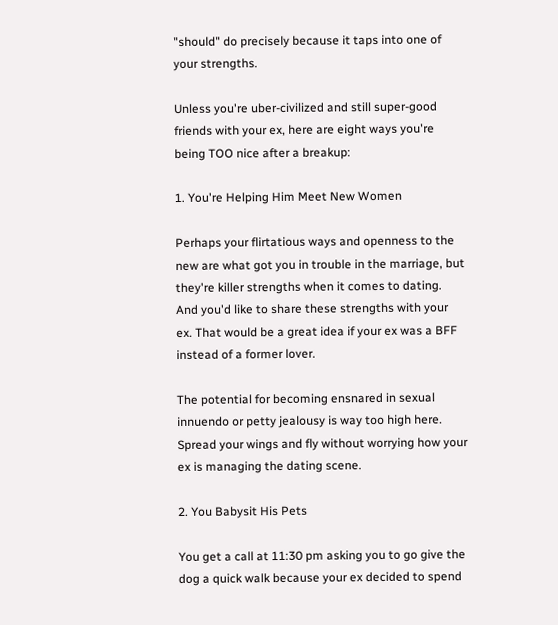"should" do precisely because it taps into one of your strengths.

Unless you're uber-civilized and still super-good friends with your ex, here are eight ways you're being TOO nice after a breakup:

1. You're Helping Him Meet New Women

Perhaps your flirtatious ways and openness to the new are what got you in trouble in the marriage, but they're killer strengths when it comes to dating. And you'd like to share these strengths with your ex. That would be a great idea if your ex was a BFF instead of a former lover.

The potential for becoming ensnared in sexual innuendo or petty jealousy is way too high here. Spread your wings and fly without worrying how your ex is managing the dating scene.

2. You Babysit His Pets

You get a call at 11:30 pm asking you to go give the dog a quick walk because your ex decided to spend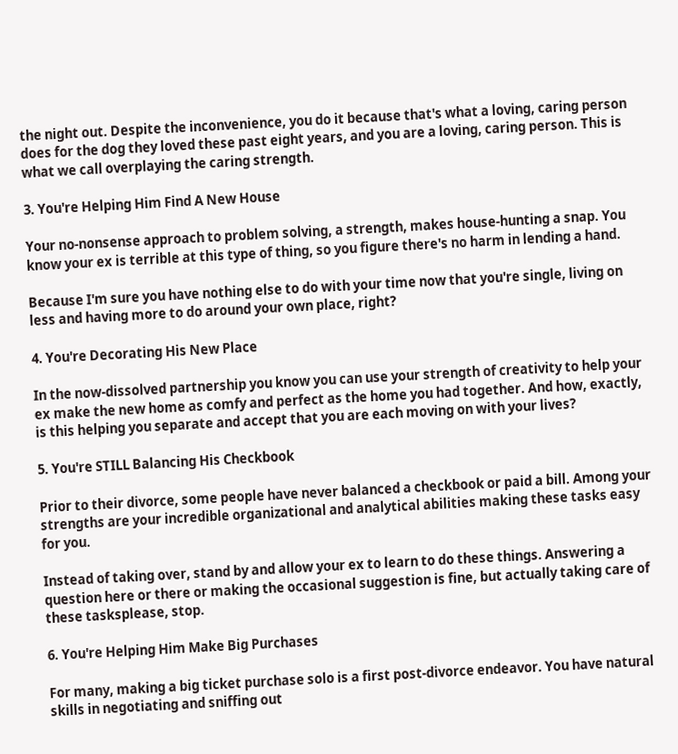the night out. Despite the inconvenience, you do it because that's what a loving, caring person does for the dog they loved these past eight years, and you are a loving, caring person. This is what we call overplaying the caring strength.

3. You're Helping Him Find A New House

Your no-nonsense approach to problem solving, a strength, makes house-hunting a snap. You know your ex is terrible at this type of thing, so you figure there's no harm in lending a hand.

Because I'm sure you have nothing else to do with your time now that you're single, living on less and having more to do around your own place, right?

4. You're Decorating His New Place

In the now-dissolved partnership you know you can use your strength of creativity to help your ex make the new home as comfy and perfect as the home you had together. And how, exactly, is this helping you separate and accept that you are each moving on with your lives?

5. You're STILL Balancing His Checkbook

Prior to their divorce, some people have never balanced a checkbook or paid a bill. Among your strengths are your incredible organizational and analytical abilities making these tasks easy for you.

Instead of taking over, stand by and allow your ex to learn to do these things. Answering a question here or there or making the occasional suggestion is fine, but actually taking care of these tasksplease, stop.

6. You're Helping Him Make Big Purchases

For many, making a big ticket purchase solo is a first post-divorce endeavor. You have natural skills in negotiating and sniffing out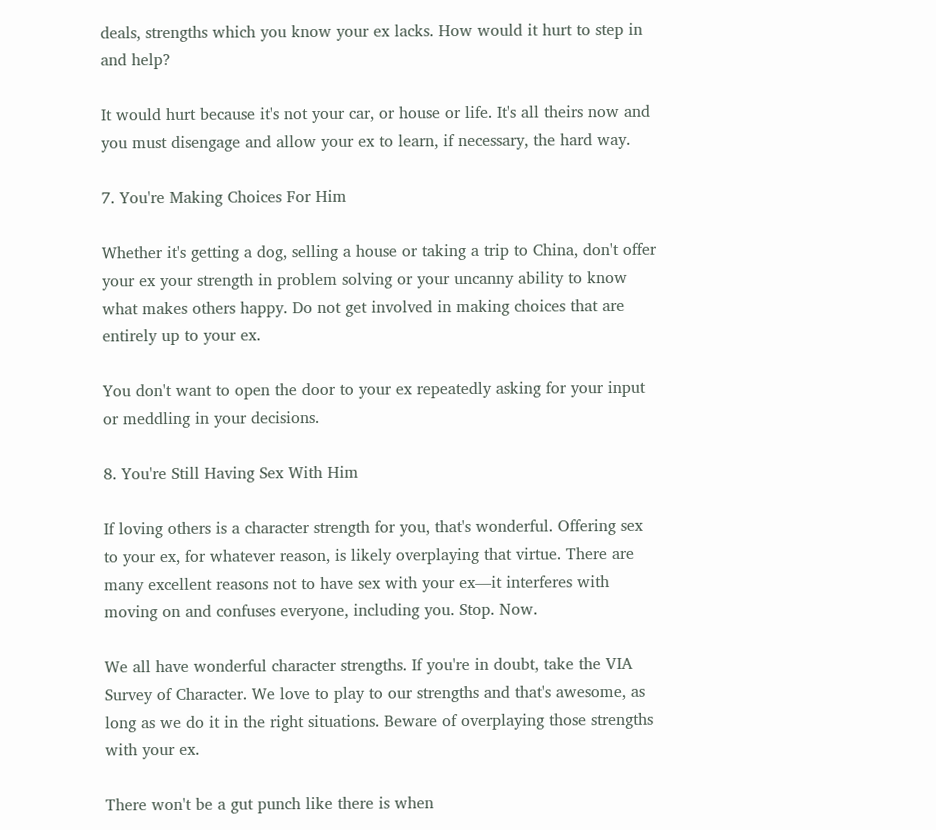deals, strengths which you know your ex lacks. How would it hurt to step in and help?

It would hurt because it's not your car, or house or life. It's all theirs now and you must disengage and allow your ex to learn, if necessary, the hard way.

7. You're Making Choices For Him

Whether it's getting a dog, selling a house or taking a trip to China, don't offer your ex your strength in problem solving or your uncanny ability to know what makes others happy. Do not get involved in making choices that are entirely up to your ex.

You don't want to open the door to your ex repeatedly asking for your input or meddling in your decisions.

8. You're Still Having Sex With Him

If loving others is a character strength for you, that's wonderful. Offering sex to your ex, for whatever reason, is likely overplaying that virtue. There are many excellent reasons not to have sex with your ex—it interferes with moving on and confuses everyone, including you. Stop. Now.

We all have wonderful character strengths. If you're in doubt, take the VIA Survey of Character. We love to play to our strengths and that's awesome, as long as we do it in the right situations. Beware of overplaying those strengths with your ex.

There won't be a gut punch like there is when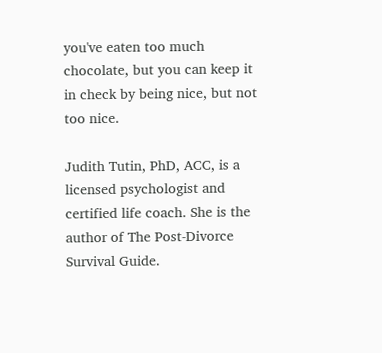you've eaten too much chocolate, but you can keep it in check by being nice, but not too nice.

Judith Tutin, PhD, ACC, is a licensed psychologist and certified life coach. She is the author of The Post-Divorce Survival Guide.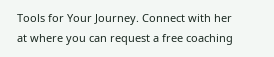Tools for Your Journey. Connect with her at where you can request a free coaching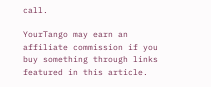call.

YourTango may earn an affiliate commission if you buy something through links featured in this article.